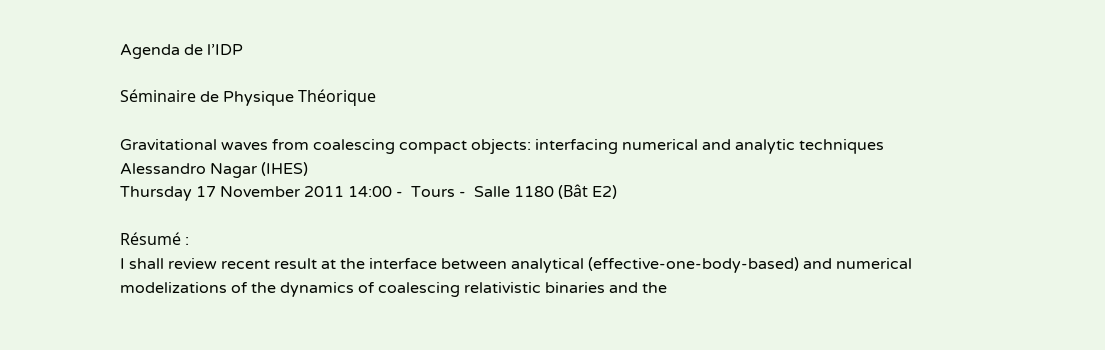Agenda de l’IDP

Séminaire de Physique Théorique

Gravitational waves from coalescing compact objects: interfacing numerical and analytic techniques
Alessandro Nagar (IHES)
Thursday 17 November 2011 14:00 -  Tours -  Salle 1180 (Bât E2)

Résumé :
I shall review recent result at the interface between analytical (effective-one-body-based) and numerical modelizations of the dynamics of coalescing relativistic binaries and the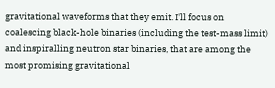gravitational waveforms that they emit. I'll focus on coalescing black-hole binaries (including the test-mass limit) and inspiralling neutron star binaries, that are among the most promising gravitational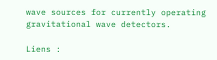wave sources for currently operating gravitational wave detectors.

Liens :